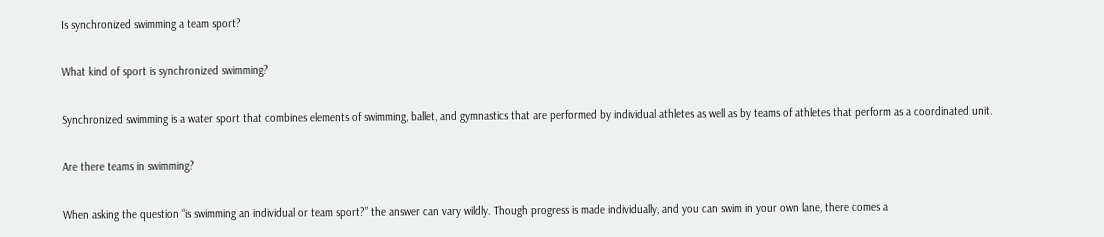Is synchronized swimming a team sport?

What kind of sport is synchronized swimming?

Synchronized swimming is a water sport that combines elements of swimming, ballet, and gymnastics that are performed by individual athletes as well as by teams of athletes that perform as a coordinated unit.

Are there teams in swimming?

When asking the question “is swimming an individual or team sport?” the answer can vary wildly. Though progress is made individually, and you can swim in your own lane, there comes a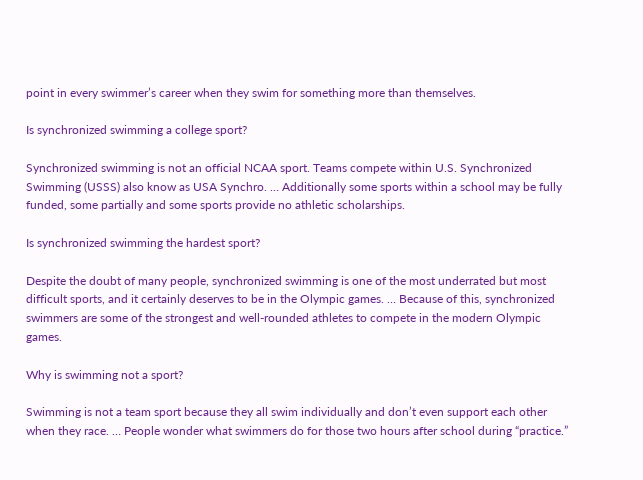point in every swimmer’s career when they swim for something more than themselves.

Is synchronized swimming a college sport?

Synchronized swimming is not an official NCAA sport. Teams compete within U.S. Synchronized Swimming (USSS) also know as USA Synchro. … Additionally some sports within a school may be fully funded, some partially and some sports provide no athletic scholarships.

Is synchronized swimming the hardest sport?

Despite the doubt of many people, synchronized swimming is one of the most underrated but most difficult sports, and it certainly deserves to be in the Olympic games. … Because of this, synchronized swimmers are some of the strongest and well-rounded athletes to compete in the modern Olympic games.

Why is swimming not a sport?

Swimming is not a team sport because they all swim individually and don’t even support each other when they race. … People wonder what swimmers do for those two hours after school during “practice.”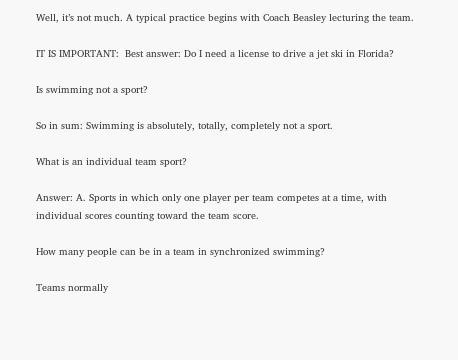Well, it’s not much. A typical practice begins with Coach Beasley lecturing the team.

IT IS IMPORTANT:  Best answer: Do I need a license to drive a jet ski in Florida?

Is swimming not a sport?

So in sum: Swimming is absolutely, totally, completely not a sport.

What is an individual team sport?

Answer: A. Sports in which only one player per team competes at a time, with individual scores counting toward the team score.

How many people can be in a team in synchronized swimming?

Teams normally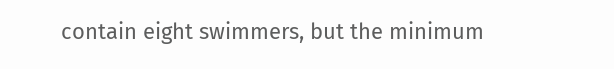contain eight swimmers, but the minimum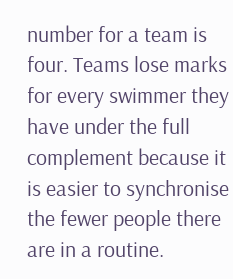number for a team is four. Teams lose marks for every swimmer they have under the full complement because it is easier to synchronise the fewer people there are in a routine.